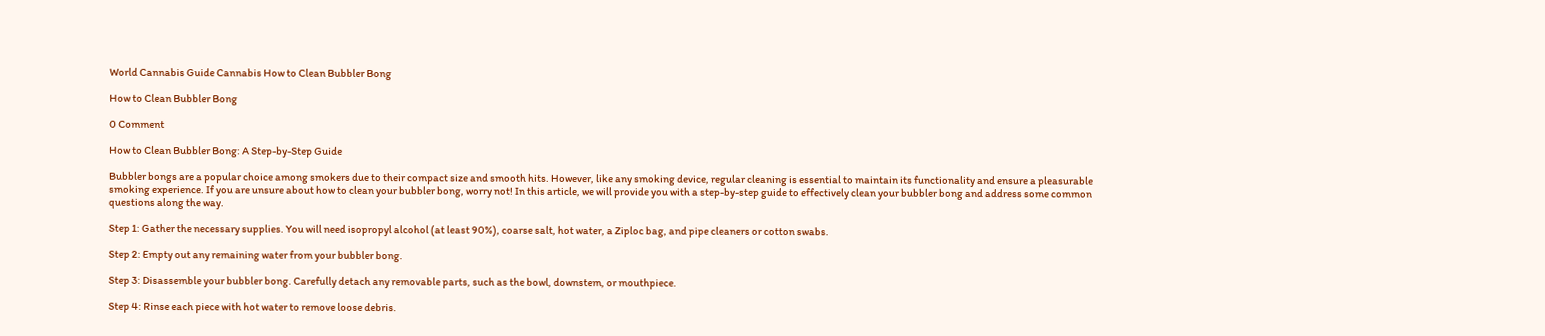World Cannabis Guide Cannabis How to Clean Bubbler Bong

How to Clean Bubbler Bong

0 Comment

How to Clean Bubbler Bong: A Step-by-Step Guide

Bubbler bongs are a popular choice among smokers due to their compact size and smooth hits. However, like any smoking device, regular cleaning is essential to maintain its functionality and ensure a pleasurable smoking experience. If you are unsure about how to clean your bubbler bong, worry not! In this article, we will provide you with a step-by-step guide to effectively clean your bubbler bong and address some common questions along the way.

Step 1: Gather the necessary supplies. You will need isopropyl alcohol (at least 90%), coarse salt, hot water, a Ziploc bag, and pipe cleaners or cotton swabs.

Step 2: Empty out any remaining water from your bubbler bong.

Step 3: Disassemble your bubbler bong. Carefully detach any removable parts, such as the bowl, downstem, or mouthpiece.

Step 4: Rinse each piece with hot water to remove loose debris.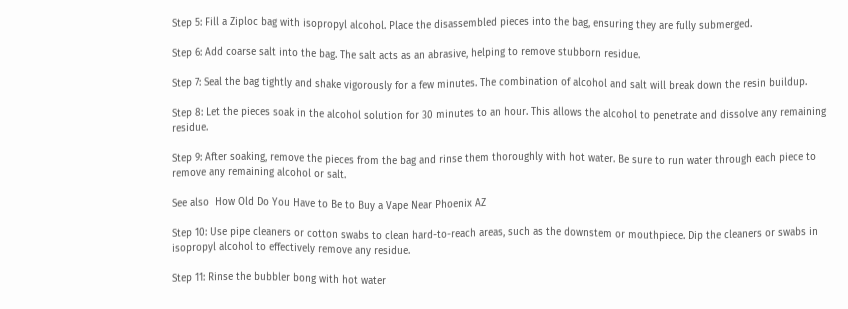Step 5: Fill a Ziploc bag with isopropyl alcohol. Place the disassembled pieces into the bag, ensuring they are fully submerged.

Step 6: Add coarse salt into the bag. The salt acts as an abrasive, helping to remove stubborn residue.

Step 7: Seal the bag tightly and shake vigorously for a few minutes. The combination of alcohol and salt will break down the resin buildup.

Step 8: Let the pieces soak in the alcohol solution for 30 minutes to an hour. This allows the alcohol to penetrate and dissolve any remaining residue.

Step 9: After soaking, remove the pieces from the bag and rinse them thoroughly with hot water. Be sure to run water through each piece to remove any remaining alcohol or salt.

See also  How Old Do You Have to Be to Buy a Vape Near Phoenix AZ

Step 10: Use pipe cleaners or cotton swabs to clean hard-to-reach areas, such as the downstem or mouthpiece. Dip the cleaners or swabs in isopropyl alcohol to effectively remove any residue.

Step 11: Rinse the bubbler bong with hot water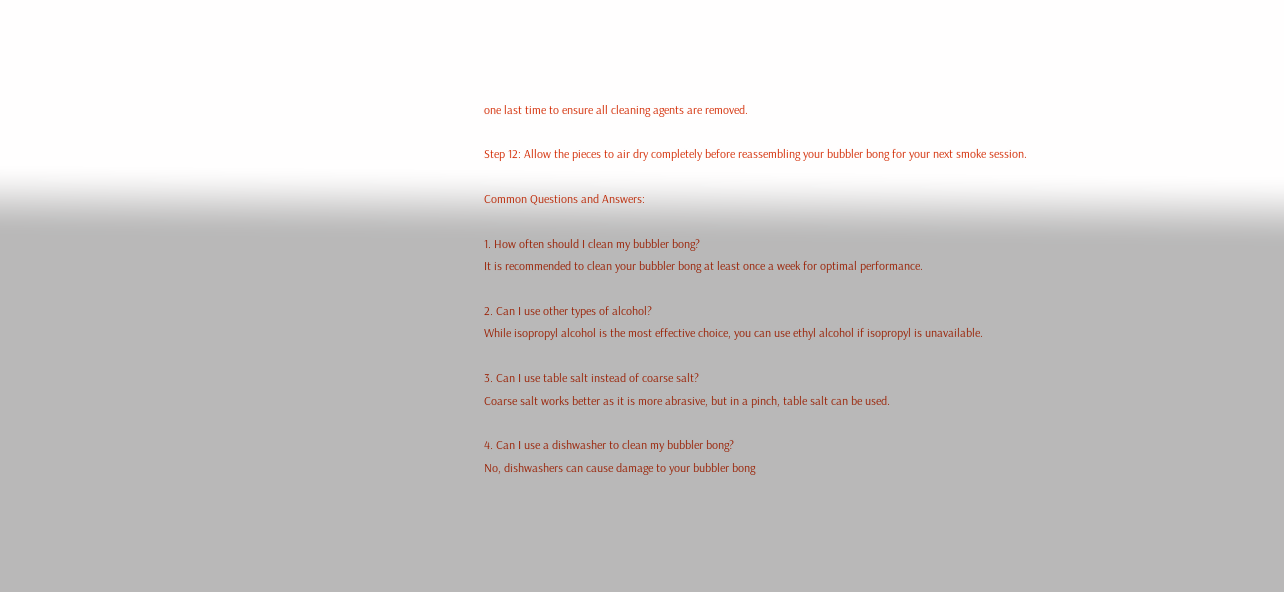one last time to ensure all cleaning agents are removed.

Step 12: Allow the pieces to air dry completely before reassembling your bubbler bong for your next smoke session.

Common Questions and Answers:

1. How often should I clean my bubbler bong?
It is recommended to clean your bubbler bong at least once a week for optimal performance.

2. Can I use other types of alcohol?
While isopropyl alcohol is the most effective choice, you can use ethyl alcohol if isopropyl is unavailable.

3. Can I use table salt instead of coarse salt?
Coarse salt works better as it is more abrasive, but in a pinch, table salt can be used.

4. Can I use a dishwasher to clean my bubbler bong?
No, dishwashers can cause damage to your bubbler bong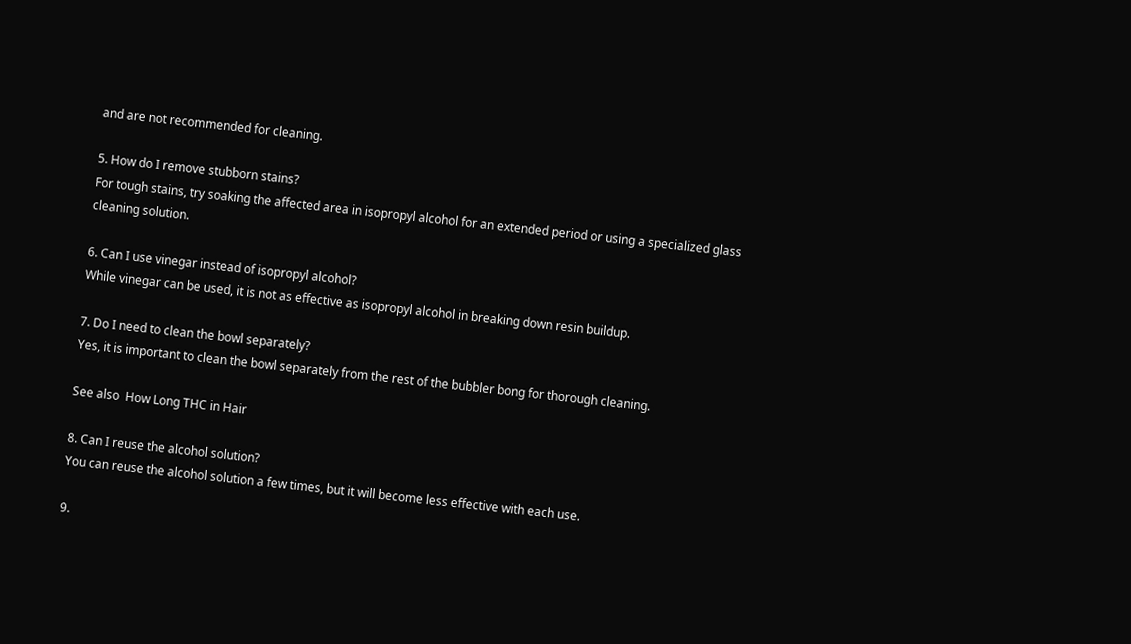and are not recommended for cleaning.

5. How do I remove stubborn stains?
For tough stains, try soaking the affected area in isopropyl alcohol for an extended period or using a specialized glass cleaning solution.

6. Can I use vinegar instead of isopropyl alcohol?
While vinegar can be used, it is not as effective as isopropyl alcohol in breaking down resin buildup.

7. Do I need to clean the bowl separately?
Yes, it is important to clean the bowl separately from the rest of the bubbler bong for thorough cleaning.

See also  How Long THC in Hair

8. Can I reuse the alcohol solution?
You can reuse the alcohol solution a few times, but it will become less effective with each use.

9.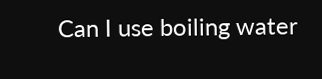Can I use boiling water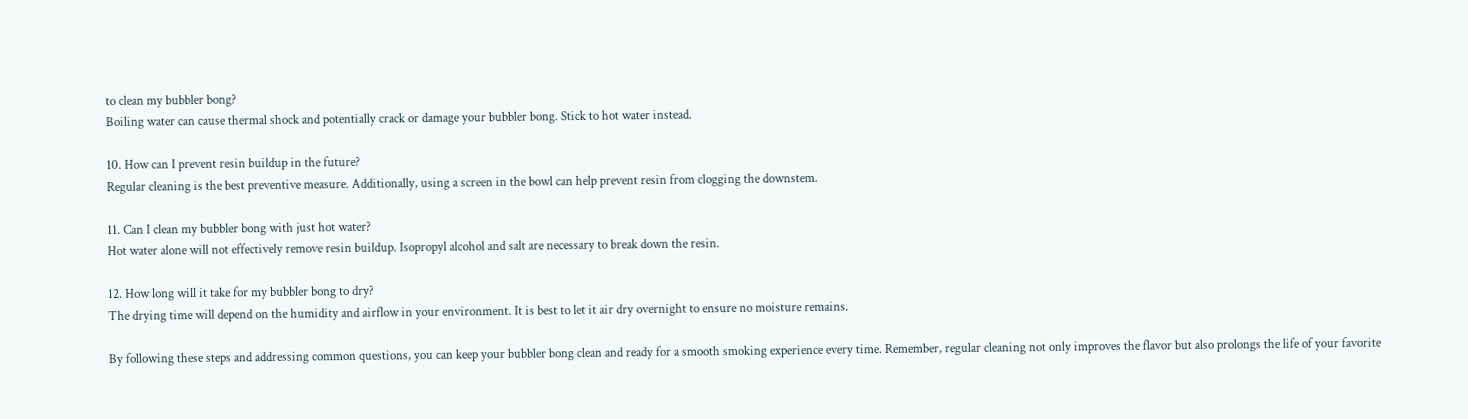to clean my bubbler bong?
Boiling water can cause thermal shock and potentially crack or damage your bubbler bong. Stick to hot water instead.

10. How can I prevent resin buildup in the future?
Regular cleaning is the best preventive measure. Additionally, using a screen in the bowl can help prevent resin from clogging the downstem.

11. Can I clean my bubbler bong with just hot water?
Hot water alone will not effectively remove resin buildup. Isopropyl alcohol and salt are necessary to break down the resin.

12. How long will it take for my bubbler bong to dry?
The drying time will depend on the humidity and airflow in your environment. It is best to let it air dry overnight to ensure no moisture remains.

By following these steps and addressing common questions, you can keep your bubbler bong clean and ready for a smooth smoking experience every time. Remember, regular cleaning not only improves the flavor but also prolongs the life of your favorite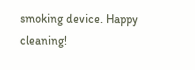smoking device. Happy cleaning!